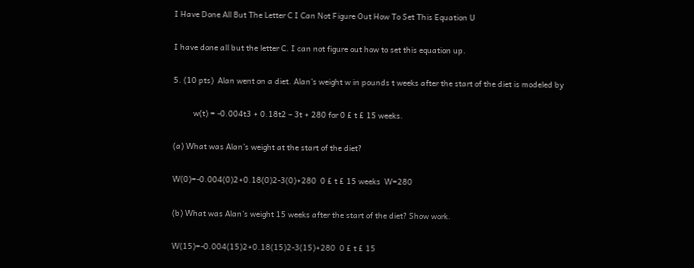I Have Done All But The Letter C I Can Not Figure Out How To Set This Equation U

I have done all but the letter C. I can not figure out how to set this equation up.

5. (10 pts)  Alan went on a diet. Alan’s weight w in pounds t weeks after the start of the diet is modeled by

          w(t) = -0.004t3 + 0.18t2 – 3t + 280 for 0 £ t £ 15 weeks.

(a) What was Alan’s weight at the start of the diet?

W(0)=-0.004(0)2+0.18(0)2-3(0)+280  0 £ t £ 15 weeks  W=280

(b) What was Alan’s weight 15 weeks after the start of the diet? Show work.

W(15)=-0.004(15)2+0.18(15)2-3(15)+280  0 £ t £ 15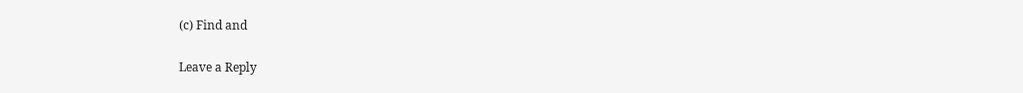(c) Find and

Leave a Reply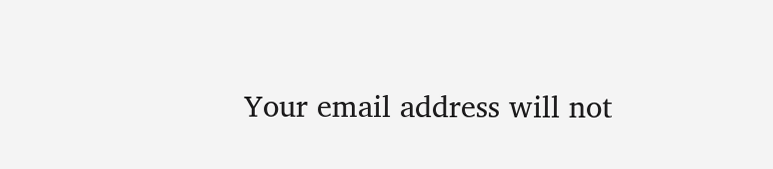Your email address will not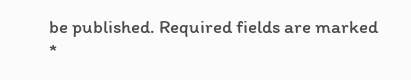be published. Required fields are marked *